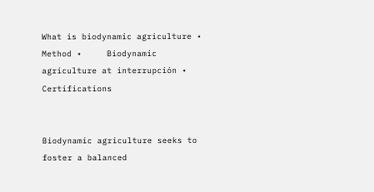What is biodynamic agriculture •     Method •     Biodynamic agriculture at interrupción •     Certifications


Biodynamic agriculture seeks to foster a balanced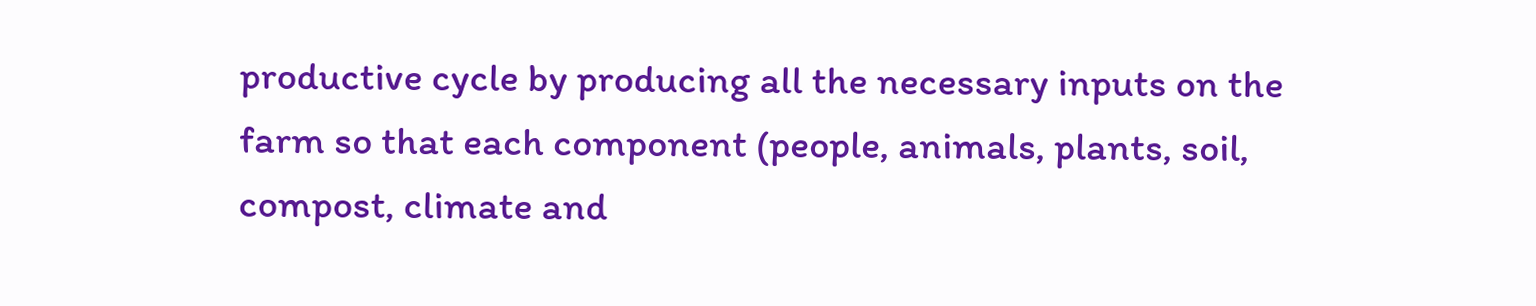productive cycle by producing all the necessary inputs on the farm so that each component (people, animals, plants, soil, compost, climate and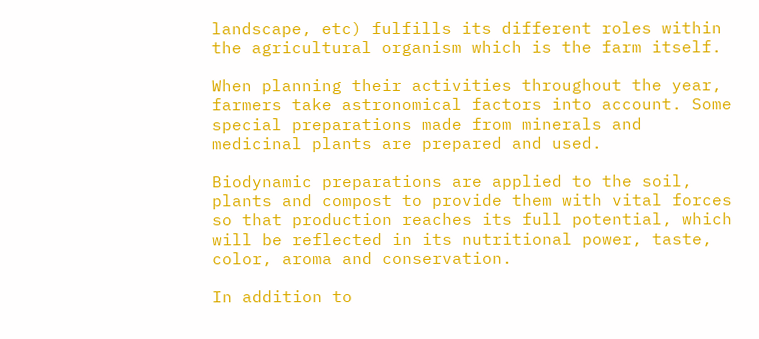landscape, etc) fulfills its different roles within the agricultural organism which is the farm itself.

When planning their activities throughout the year, farmers take astronomical factors into account. Some special preparations made from minerals and medicinal plants are prepared and used.

Biodynamic preparations are applied to the soil, plants and compost to provide them with vital forces so that production reaches its full potential, which will be reflected in its nutritional power, taste, color, aroma and conservation.

In addition to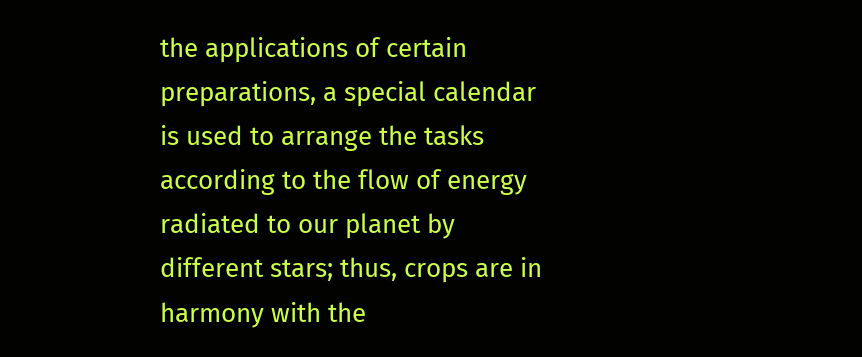the applications of certain preparations, a special calendar is used to arrange the tasks according to the flow of energy radiated to our planet by different stars; thus, crops are in harmony with the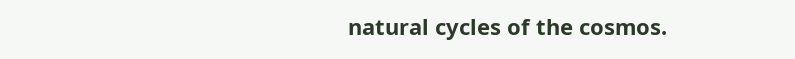natural cycles of the cosmos.